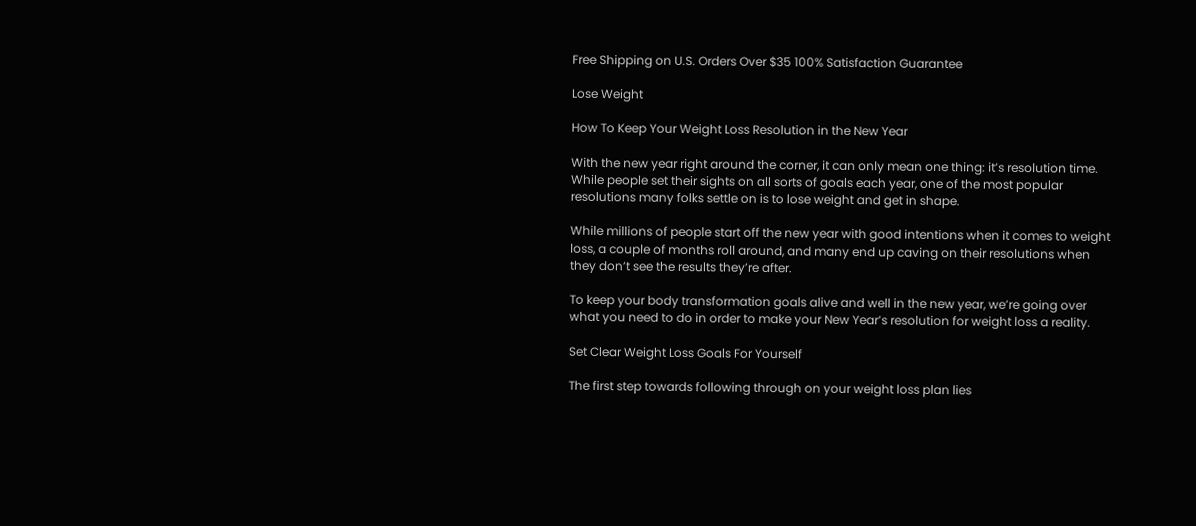Free Shipping on U.S. Orders Over $35 100% Satisfaction Guarantee

Lose Weight

How To Keep Your Weight Loss Resolution in the New Year

With the new year right around the corner, it can only mean one thing: it’s resolution time. While people set their sights on all sorts of goals each year, one of the most popular resolutions many folks settle on is to lose weight and get in shape.

While millions of people start off the new year with good intentions when it comes to weight loss, a couple of months roll around, and many end up caving on their resolutions when they don’t see the results they’re after.

To keep your body transformation goals alive and well in the new year, we’re going over what you need to do in order to make your New Year’s resolution for weight loss a reality.

Set Clear Weight Loss Goals For Yourself

The first step towards following through on your weight loss plan lies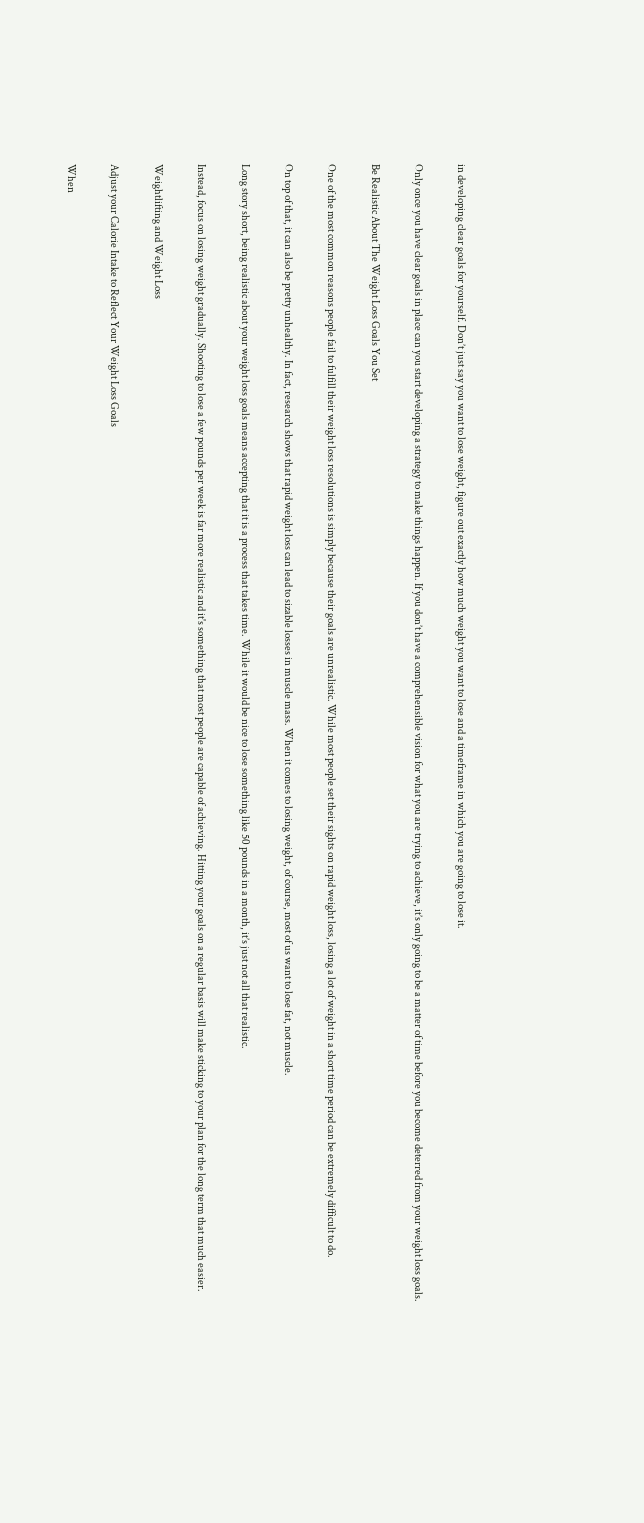in developing clear goals for yourself. Don’t just say you want to lose weight, figure out exactly how much weight you want to lose and a timeframe in which you are going to lose it.

Only once you have clear goals in place can you start developing a strategy to make things happen. If you don’t have a comprehensible vision for what you are trying to achieve, it’s only going to be a matter of time before you become deterred from your weight loss goals.

Be Realistic About The Weight Loss Goals You Set

One of the most common reasons people fail to fulfill their weight loss resolutions is simply because their goals are unrealistic. While most people set their sights on rapid weight loss, losing a lot of weight in a short time period can be extremely difficult to do.

On top of that, it can also be pretty unhealthy. In fact, research shows that rapid weight loss can lead to sizable losses in muscle mass. When it comes to losing weight, of course, most of us want to lose fat, not muscle.

Long story short, being realistic about your weight loss goals means accepting that it is a process that takes time. While it would be nice to lose something like 50 pounds in a month, it’s just not all that realistic.

Instead, focus on losing weight gradually. Shooting to lose a few pounds per week is far more realistic and it's something that most people are capable of achieving. Hitting your goals on a regular basis will make sticking to your plan for the long term that much easier.

Weightlifting and Weight Loss

Adjust your Calorie Intake to Reflect Your Weight Loss Goals

When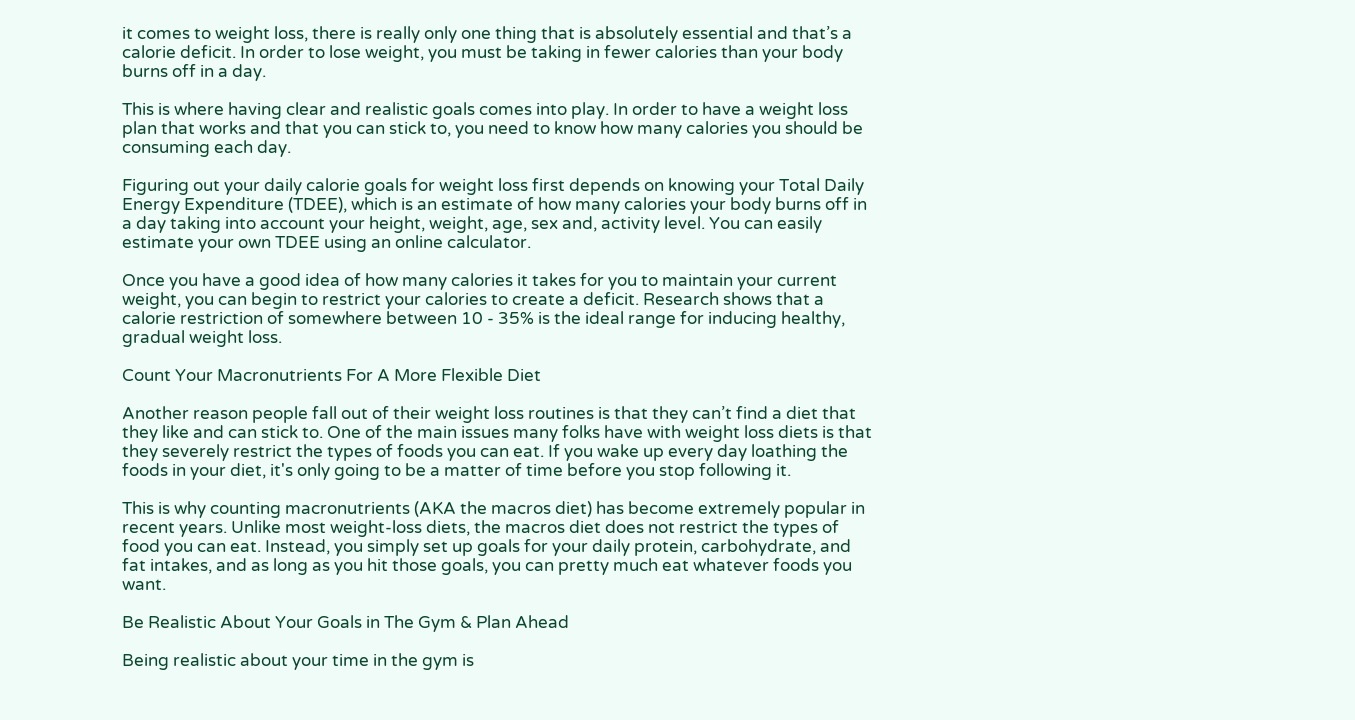it comes to weight loss, there is really only one thing that is absolutely essential and that’s a calorie deficit. In order to lose weight, you must be taking in fewer calories than your body burns off in a day.

This is where having clear and realistic goals comes into play. In order to have a weight loss plan that works and that you can stick to, you need to know how many calories you should be consuming each day.

Figuring out your daily calorie goals for weight loss first depends on knowing your Total Daily Energy Expenditure (TDEE), which is an estimate of how many calories your body burns off in a day taking into account your height, weight, age, sex and, activity level. You can easily estimate your own TDEE using an online calculator.

Once you have a good idea of how many calories it takes for you to maintain your current weight, you can begin to restrict your calories to create a deficit. Research shows that a calorie restriction of somewhere between 10 - 35% is the ideal range for inducing healthy, gradual weight loss.

Count Your Macronutrients For A More Flexible Diet

Another reason people fall out of their weight loss routines is that they can’t find a diet that they like and can stick to. One of the main issues many folks have with weight loss diets is that they severely restrict the types of foods you can eat. If you wake up every day loathing the foods in your diet, it's only going to be a matter of time before you stop following it.

This is why counting macronutrients (AKA the macros diet) has become extremely popular in recent years. Unlike most weight-loss diets, the macros diet does not restrict the types of food you can eat. Instead, you simply set up goals for your daily protein, carbohydrate, and fat intakes, and as long as you hit those goals, you can pretty much eat whatever foods you want.

Be Realistic About Your Goals in The Gym & Plan Ahead

Being realistic about your time in the gym is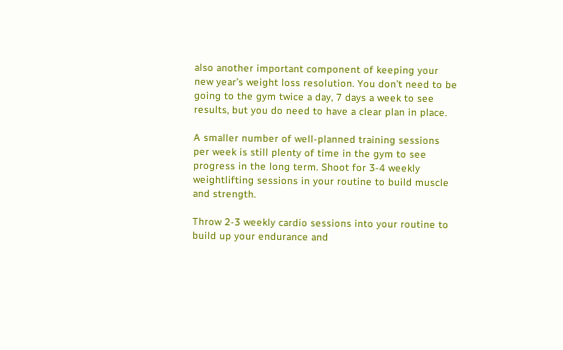also another important component of keeping your new year’s weight loss resolution. You don’t need to be going to the gym twice a day, 7 days a week to see results, but you do need to have a clear plan in place.

A smaller number of well-planned training sessions per week is still plenty of time in the gym to see progress in the long term. Shoot for 3-4 weekly weightlifting sessions in your routine to build muscle and strength.

Throw 2-3 weekly cardio sessions into your routine to build up your endurance and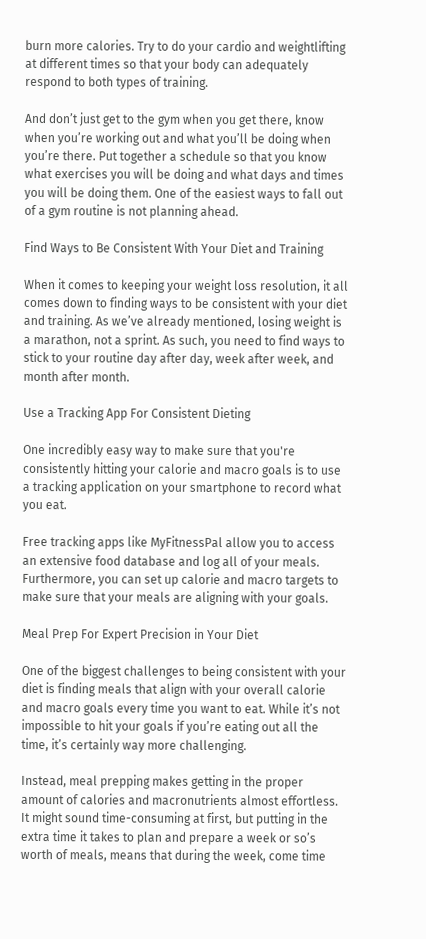burn more calories. Try to do your cardio and weightlifting at different times so that your body can adequately respond to both types of training.

And don’t just get to the gym when you get there, know when you’re working out and what you’ll be doing when you’re there. Put together a schedule so that you know what exercises you will be doing and what days and times you will be doing them. One of the easiest ways to fall out of a gym routine is not planning ahead.

Find Ways to Be Consistent With Your Diet and Training

When it comes to keeping your weight loss resolution, it all comes down to finding ways to be consistent with your diet and training. As we’ve already mentioned, losing weight is a marathon, not a sprint. As such, you need to find ways to stick to your routine day after day, week after week, and month after month.

Use a Tracking App For Consistent Dieting

One incredibly easy way to make sure that you're consistently hitting your calorie and macro goals is to use a tracking application on your smartphone to record what you eat.

Free tracking apps like MyFitnessPal allow you to access an extensive food database and log all of your meals. Furthermore, you can set up calorie and macro targets to make sure that your meals are aligning with your goals.

Meal Prep For Expert Precision in Your Diet

One of the biggest challenges to being consistent with your diet is finding meals that align with your overall calorie and macro goals every time you want to eat. While it’s not impossible to hit your goals if you’re eating out all the time, it’s certainly way more challenging.

Instead, meal prepping makes getting in the proper amount of calories and macronutrients almost effortless. It might sound time-consuming at first, but putting in the extra time it takes to plan and prepare a week or so’s worth of meals, means that during the week, come time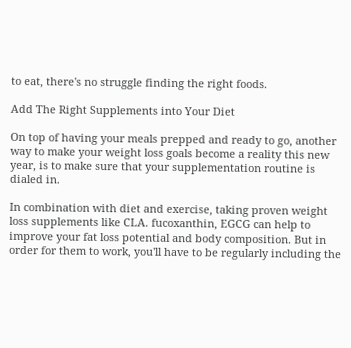to eat, there's no struggle finding the right foods.

Add The Right Supplements into Your Diet

On top of having your meals prepped and ready to go, another way to make your weight loss goals become a reality this new year, is to make sure that your supplementation routine is dialed in.

In combination with diet and exercise, taking proven weight loss supplements like CLA. fucoxanthin, EGCG can help to improve your fat loss potential and body composition. But in order for them to work, you'll have to be regularly including the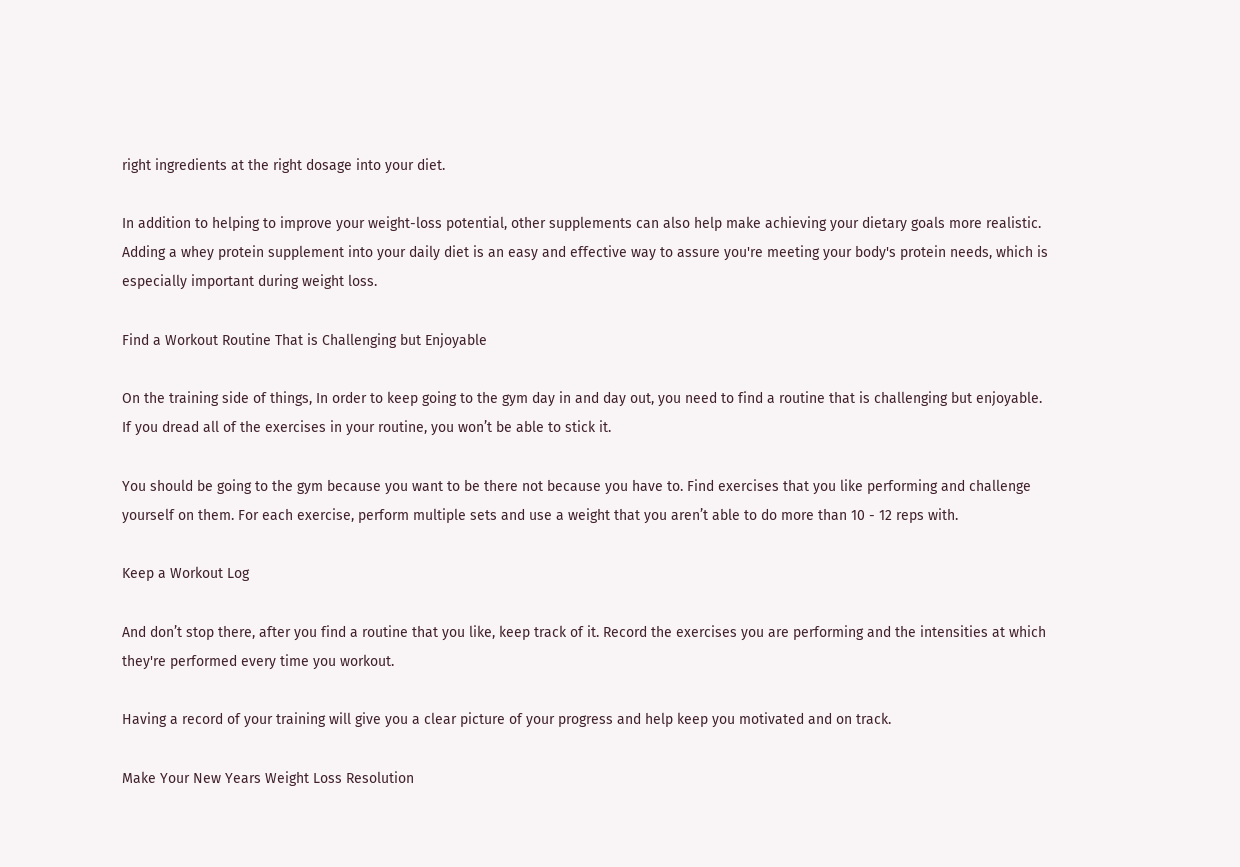right ingredients at the right dosage into your diet.

In addition to helping to improve your weight-loss potential, other supplements can also help make achieving your dietary goals more realistic. Adding a whey protein supplement into your daily diet is an easy and effective way to assure you're meeting your body's protein needs, which is especially important during weight loss.

Find a Workout Routine That is Challenging but Enjoyable

On the training side of things, In order to keep going to the gym day in and day out, you need to find a routine that is challenging but enjoyable. If you dread all of the exercises in your routine, you won’t be able to stick it.

You should be going to the gym because you want to be there not because you have to. Find exercises that you like performing and challenge yourself on them. For each exercise, perform multiple sets and use a weight that you aren’t able to do more than 10 - 12 reps with.

Keep a Workout Log

And don’t stop there, after you find a routine that you like, keep track of it. Record the exercises you are performing and the intensities at which they're performed every time you workout.

Having a record of your training will give you a clear picture of your progress and help keep you motivated and on track.

Make Your New Years Weight Loss Resolution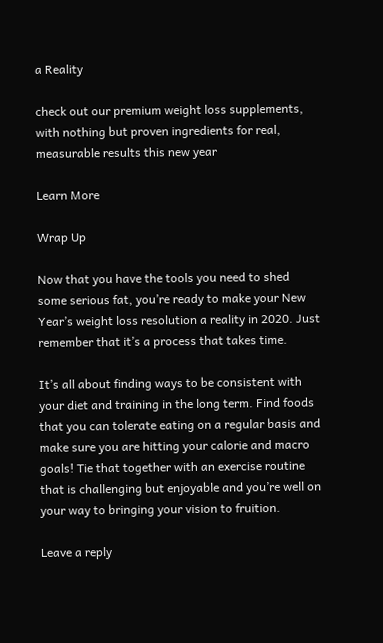a Reality

check out our premium weight loss supplements, with nothing but proven ingredients for real, measurable results this new year

Learn More

Wrap Up

Now that you have the tools you need to shed some serious fat, you’re ready to make your New Year’s weight loss resolution a reality in 2020. Just remember that it’s a process that takes time.

It’s all about finding ways to be consistent with your diet and training in the long term. Find foods that you can tolerate eating on a regular basis and make sure you are hitting your calorie and macro goals! Tie that together with an exercise routine that is challenging but enjoyable and you’re well on your way to bringing your vision to fruition.

Leave a reply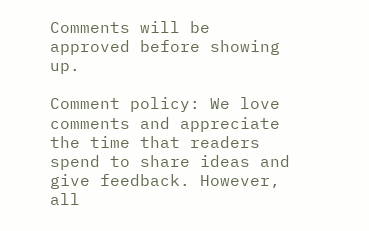Comments will be approved before showing up.

Comment policy: We love comments and appreciate the time that readers spend to share ideas and give feedback. However, all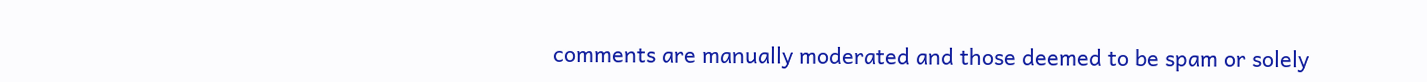comments are manually moderated and those deemed to be spam or solely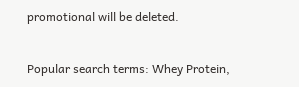promotional will be deleted.


Popular search terms: Whey Protein,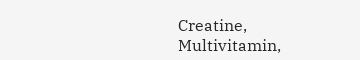Creatine, Multivitamin,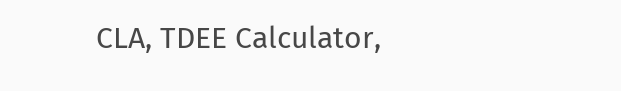CLA, TDEE Calculator,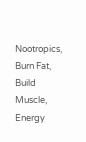Nootropics, Burn Fat, Build Muscle, Energy